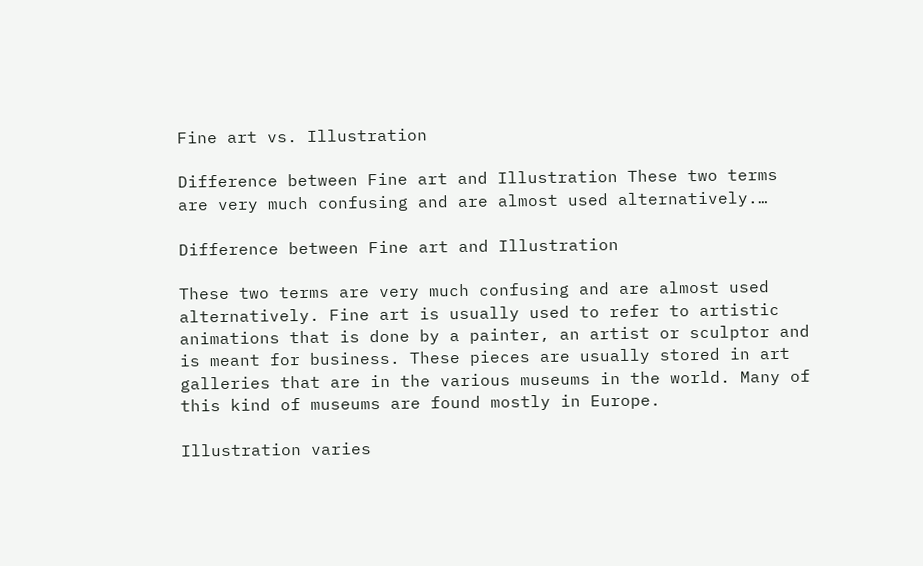Fine art vs. Illustration

Difference between Fine art and Illustration These two terms are very much confusing and are almost used alternatively.…

Difference between Fine art and Illustration

These two terms are very much confusing and are almost used alternatively. Fine art is usually used to refer to artistic animations that is done by a painter, an artist or sculptor and is meant for business. These pieces are usually stored in art galleries that are in the various museums in the world. Many of this kind of museums are found mostly in Europe.

Illustration varies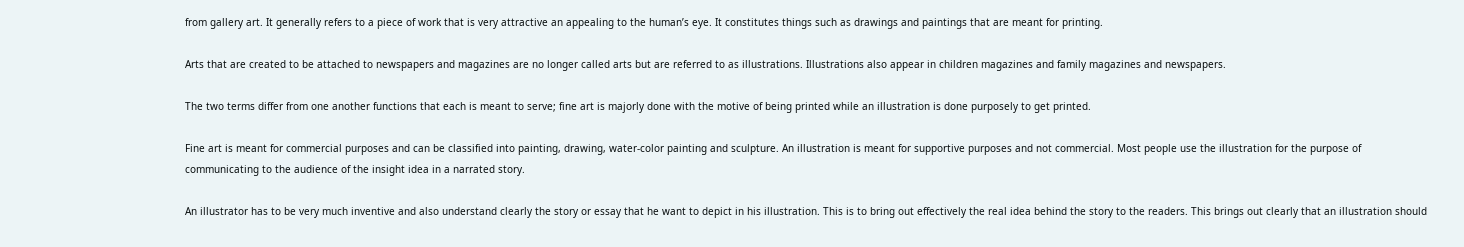from gallery art. It generally refers to a piece of work that is very attractive an appealing to the human’s eye. It constitutes things such as drawings and paintings that are meant for printing.

Arts that are created to be attached to newspapers and magazines are no longer called arts but are referred to as illustrations. Illustrations also appear in children magazines and family magazines and newspapers.

The two terms differ from one another functions that each is meant to serve; fine art is majorly done with the motive of being printed while an illustration is done purposely to get printed.

Fine art is meant for commercial purposes and can be classified into painting, drawing, water-color painting and sculpture. An illustration is meant for supportive purposes and not commercial. Most people use the illustration for the purpose of communicating to the audience of the insight idea in a narrated story.

An illustrator has to be very much inventive and also understand clearly the story or essay that he want to depict in his illustration. This is to bring out effectively the real idea behind the story to the readers. This brings out clearly that an illustration should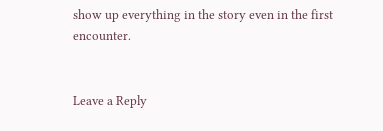show up everything in the story even in the first encounter.


Leave a Reply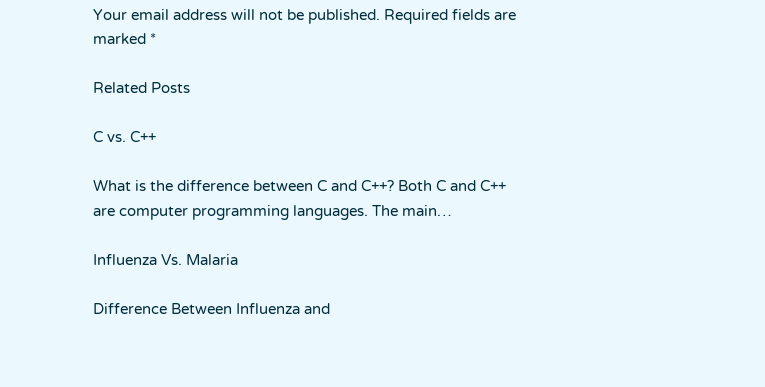Your email address will not be published. Required fields are marked *

Related Posts

C vs. C++

What is the difference between C and C++? Both C and C++ are computer programming languages. The main…

Influenza Vs. Malaria

Difference Between Influenza and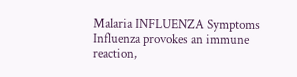Malaria INFLUENZA Symptoms Influenza provokes an immune reaction,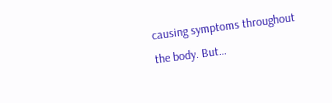causing symptoms throughout the body. But…